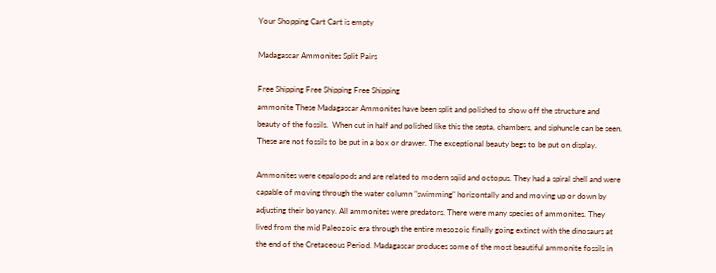Your Shopping Cart Cart is empty

Madagascar Ammonites Split Pairs

Free Shipping Free Shipping Free Shipping
ammonite These Madagascar Ammonites have been split and polished to show off the structure and beauty of the fossils.  When cut in half and polished like this the septa, chambers, and siphuncle can be seen. These are not fossils to be put in a box or drawer. The exceptional beauty begs to be put on display.

Ammonites were cepalopods and are related to modern sqiid and octopus. They had a spiral shell and were capable of moving through the water column "swimming" horizontally and and moving up or down by adjusting their boyancy. All ammonites were predators. There were many species of ammonites. They lived from the mid Paleozoic era through the entire mesozoic finally going extinct with the dinosaurs at the end of the Cretaceous Period. Madagascar produces some of the most beautiful ammonite fossils in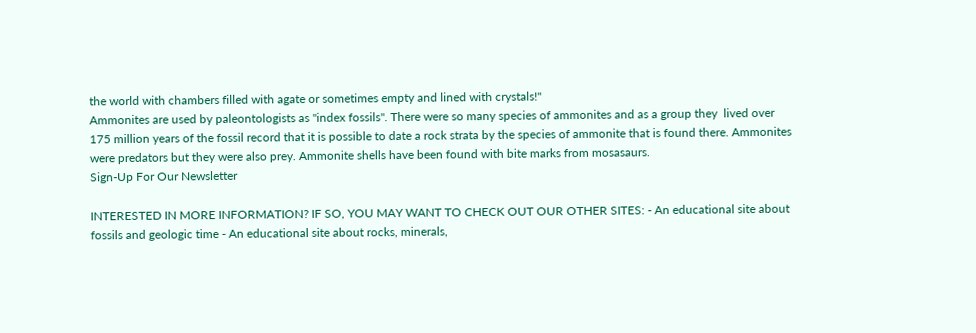the world with chambers filled with agate or sometimes empty and lined with crystals!"
Ammonites are used by paleontologists as "index fossils". There were so many species of ammonites and as a group they  lived over 175 million years of the fossil record that it is possible to date a rock strata by the species of ammonite that is found there. Ammonites were predators but they were also prey. Ammonite shells have been found with bite marks from mosasaurs.
Sign-Up For Our Newsletter

INTERESTED IN MORE INFORMATION? IF SO, YOU MAY WANT TO CHECK OUT OUR OTHER SITES: - An educational site about fossils and geologic time - An educational site about rocks, minerals,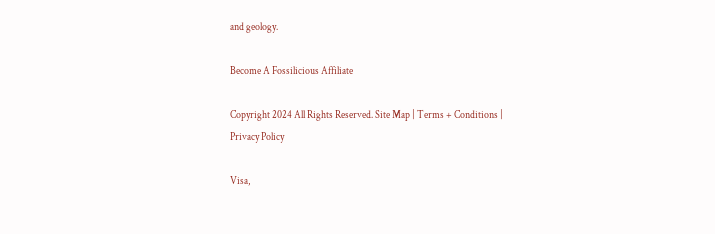and geology.

Become A Fossilicious Affiliate

Copyright 2024 All Rights Reserved. Site Map | Terms + Conditions | Privacy Policy

Visa,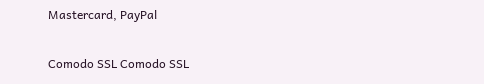Mastercard, PayPal

Comodo SSL Comodo SSL